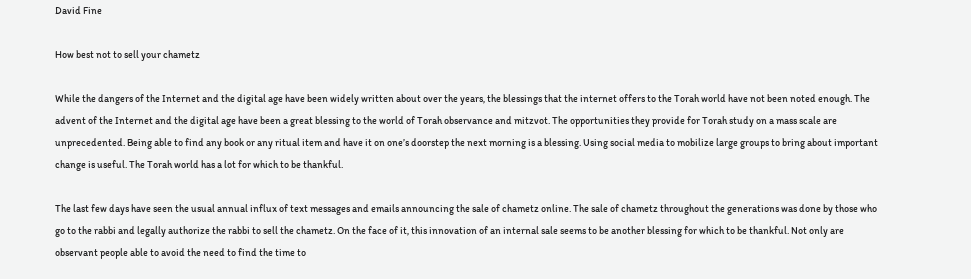David Fine

How best not to sell your chametz

While the dangers of the Internet and the digital age have been widely written about over the years, the blessings that the internet offers to the Torah world have not been noted enough. The advent of the Internet and the digital age have been a great blessing to the world of Torah observance and mitzvot. The opportunities they provide for Torah study on a mass scale are unprecedented. Being able to find any book or any ritual item and have it on one’s doorstep the next morning is a blessing. Using social media to mobilize large groups to bring about important change is useful. The Torah world has a lot for which to be thankful.

The last few days have seen the usual annual influx of text messages and emails announcing the sale of chametz online. The sale of chametz throughout the generations was done by those who go to the rabbi and legally authorize the rabbi to sell the chametz. On the face of it, this innovation of an internal sale seems to be another blessing for which to be thankful. Not only are observant people able to avoid the need to find the time to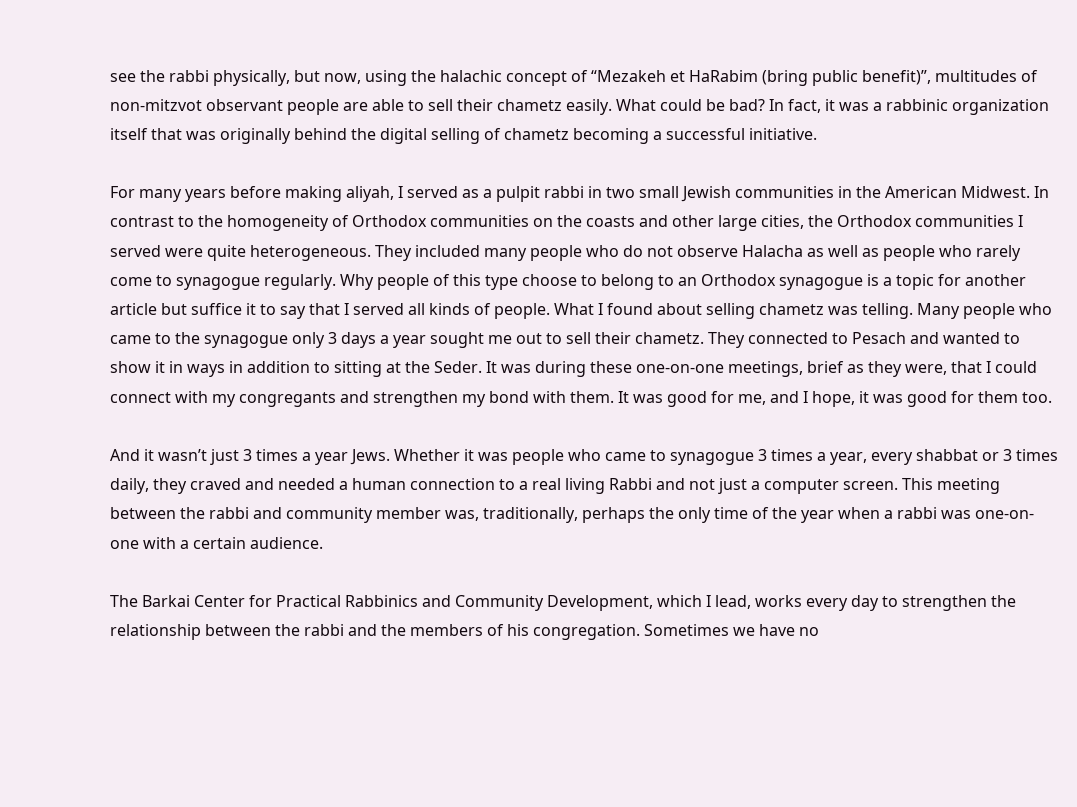see the rabbi physically, but now, using the halachic concept of “Mezakeh et HaRabim (bring public benefit)”, multitudes of non-mitzvot observant people are able to sell their chametz easily. What could be bad? In fact, it was a rabbinic organization itself that was originally behind the digital selling of chametz becoming a successful initiative.

For many years before making aliyah, I served as a pulpit rabbi in two small Jewish communities in the American Midwest. In contrast to the homogeneity of Orthodox communities on the coasts and other large cities, the Orthodox communities I served were quite heterogeneous. They included many people who do not observe Halacha as well as people who rarely come to synagogue regularly. Why people of this type choose to belong to an Orthodox synagogue is a topic for another article but suffice it to say that I served all kinds of people. What I found about selling chametz was telling. Many people who came to the synagogue only 3 days a year sought me out to sell their chametz. They connected to Pesach and wanted to show it in ways in addition to sitting at the Seder. It was during these one-on-one meetings, brief as they were, that I could connect with my congregants and strengthen my bond with them. It was good for me, and I hope, it was good for them too.

And it wasn’t just 3 times a year Jews. Whether it was people who came to synagogue 3 times a year, every shabbat or 3 times daily, they craved and needed a human connection to a real living Rabbi and not just a computer screen. This meeting between the rabbi and community member was, traditionally, perhaps the only time of the year when a rabbi was one-on-one with a certain audience.

The Barkai Center for Practical Rabbinics and Community Development, which I lead, works every day to strengthen the relationship between the rabbi and the members of his congregation. Sometimes we have no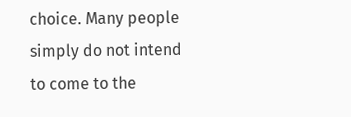choice. Many people simply do not intend to come to the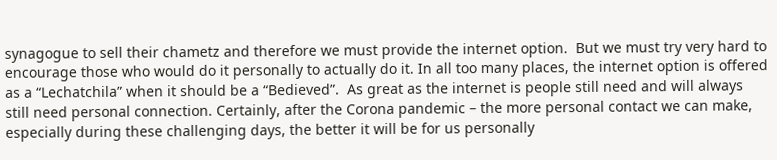synagogue to sell their chametz and therefore we must provide the internet option.  But we must try very hard to encourage those who would do it personally to actually do it. In all too many places, the internet option is offered as a “Lechatchila” when it should be a “Bedieved”.  As great as the internet is people still need and will always still need personal connection. Certainly, after the Corona pandemic – the more personal contact we can make, especially during these challenging days, the better it will be for us personally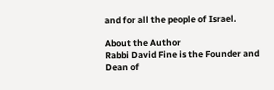and for all the people of Israel.

About the Author
Rabbi David Fine is the Founder and Dean of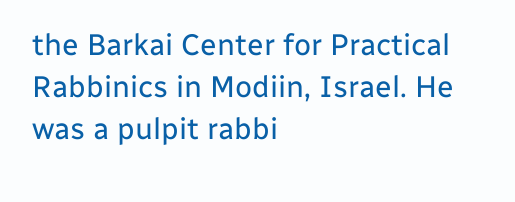the Barkai Center for Practical Rabbinics in Modiin, Israel. He was a pulpit rabbi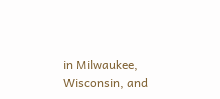in Milwaukee, Wisconsin, and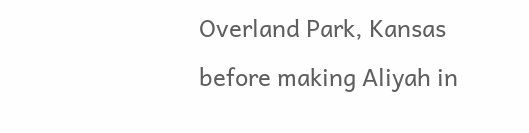Overland Park, Kansas before making Aliyah in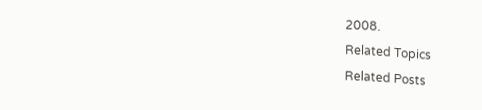2008.
Related Topics
Related Posts